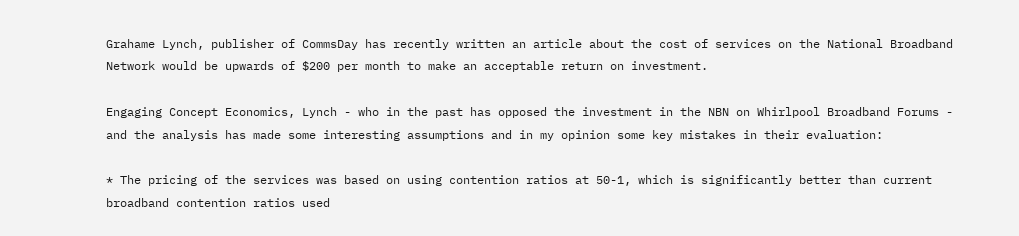Grahame Lynch, publisher of CommsDay has recently written an article about the cost of services on the National Broadband Network would be upwards of $200 per month to make an acceptable return on investment.

Engaging Concept Economics, Lynch - who in the past has opposed the investment in the NBN on Whirlpool Broadband Forums - and the analysis has made some interesting assumptions and in my opinion some key mistakes in their evaluation:

* The pricing of the services was based on using contention ratios at 50-1, which is significantly better than current broadband contention ratios used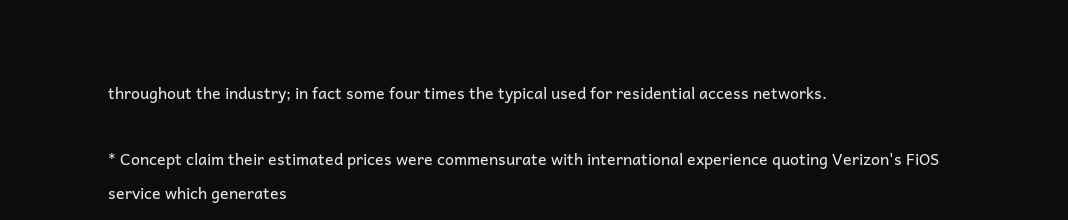throughout the industry; in fact some four times the typical used for residential access networks.

* Concept claim their estimated prices were commensurate with international experience quoting Verizon's FiOS service which generates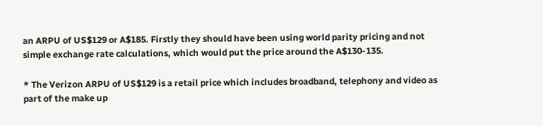an ARPU of US$129 or A$185. Firstly they should have been using world parity pricing and not simple exchange rate calculations, which would put the price around the A$130-135.

* The Verizon ARPU of US$129 is a retail price which includes broadband, telephony and video as part of the make up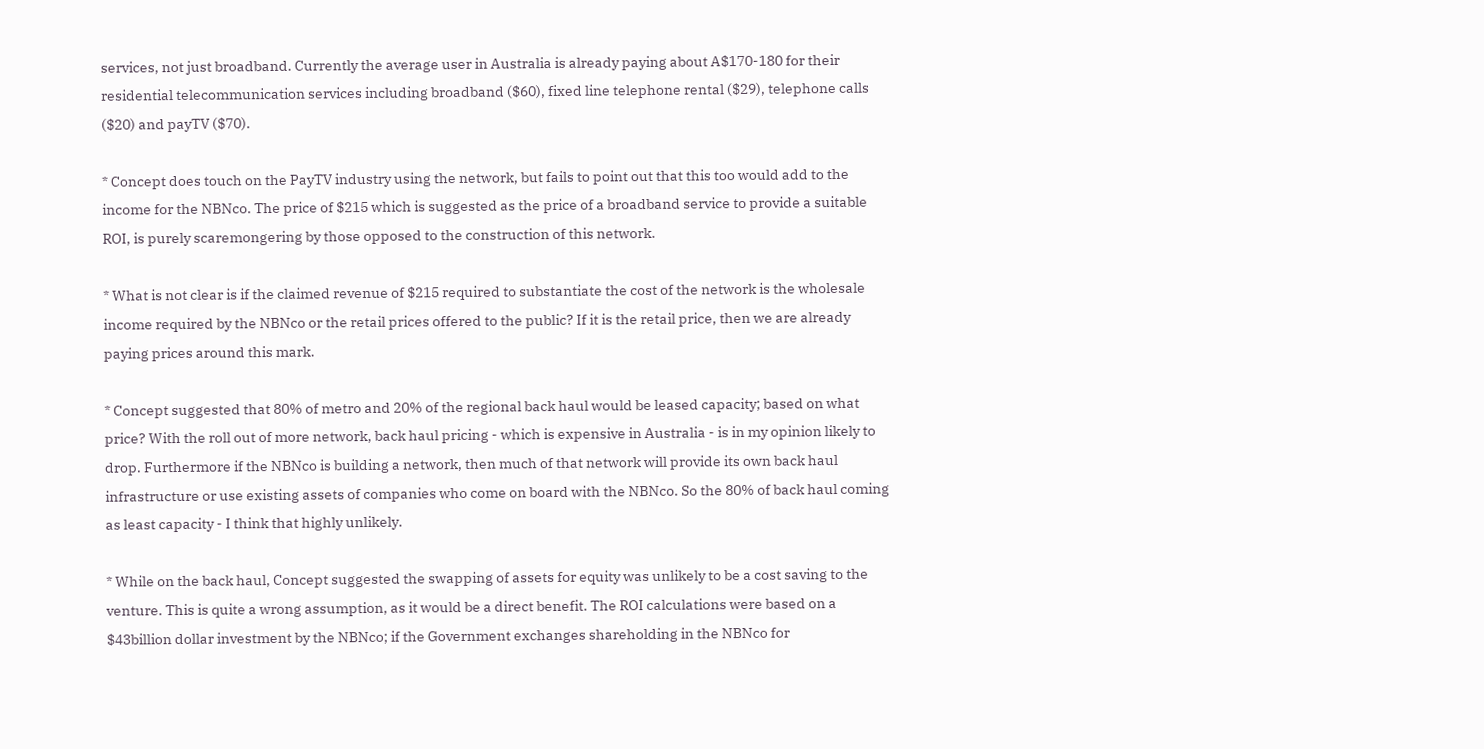services, not just broadband. Currently the average user in Australia is already paying about A$170-180 for their residential telecommunication services including broadband ($60), fixed line telephone rental ($29), telephone calls ($20) and payTV ($70).

* Concept does touch on the PayTV industry using the network, but fails to point out that this too would add to the income for the NBNco. The price of $215 which is suggested as the price of a broadband service to provide a suitable ROI, is purely scaremongering by those opposed to the construction of this network.

* What is not clear is if the claimed revenue of $215 required to substantiate the cost of the network is the wholesale income required by the NBNco or the retail prices offered to the public? If it is the retail price, then we are already paying prices around this mark.

* Concept suggested that 80% of metro and 20% of the regional back haul would be leased capacity; based on what price? With the roll out of more network, back haul pricing - which is expensive in Australia - is in my opinion likely to drop. Furthermore if the NBNco is building a network, then much of that network will provide its own back haul infrastructure or use existing assets of companies who come on board with the NBNco. So the 80% of back haul coming as least capacity - I think that highly unlikely.

* While on the back haul, Concept suggested the swapping of assets for equity was unlikely to be a cost saving to the venture. This is quite a wrong assumption, as it would be a direct benefit. The ROI calculations were based on a $43billion dollar investment by the NBNco; if the Government exchanges shareholding in the NBNco for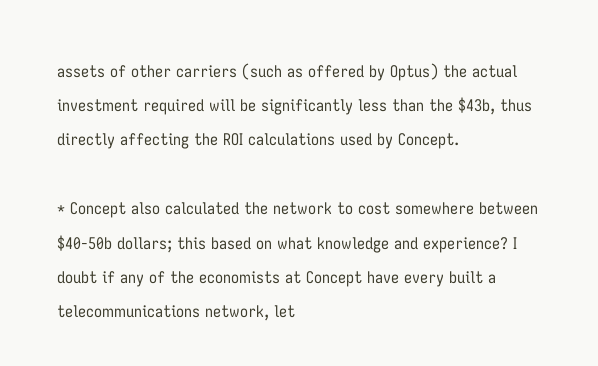assets of other carriers (such as offered by Optus) the actual investment required will be significantly less than the $43b, thus directly affecting the ROI calculations used by Concept.

* Concept also calculated the network to cost somewhere between $40-50b dollars; this based on what knowledge and experience? I doubt if any of the economists at Concept have every built a telecommunications network, let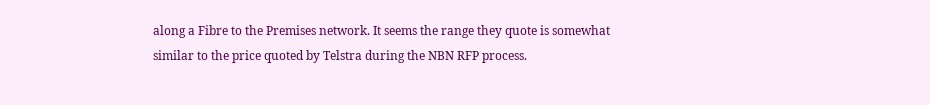along a Fibre to the Premises network. It seems the range they quote is somewhat similar to the price quoted by Telstra during the NBN RFP process.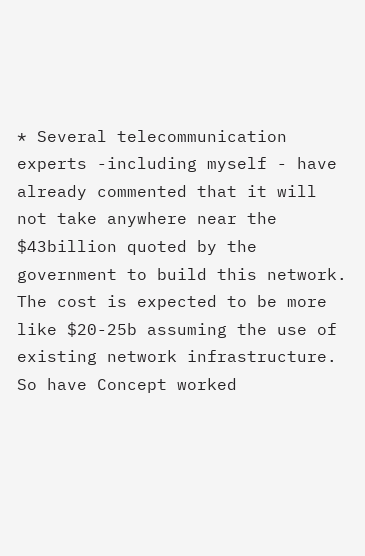* Several telecommunication experts -including myself - have already commented that it will not take anywhere near the $43billion quoted by the government to build this network. The cost is expected to be more like $20-25b assuming the use of existing network infrastructure. So have Concept worked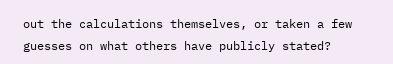out the calculations themselves, or taken a few guesses on what others have publicly stated?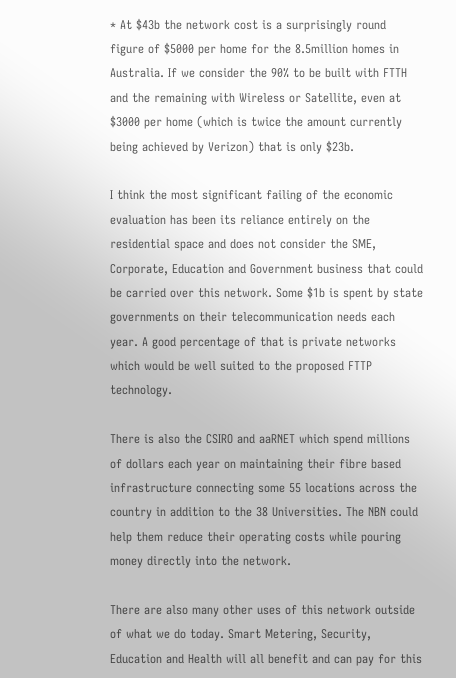* At $43b the network cost is a surprisingly round figure of $5000 per home for the 8.5million homes in Australia. If we consider the 90% to be built with FTTH and the remaining with Wireless or Satellite, even at $3000 per home (which is twice the amount currently being achieved by Verizon) that is only $23b.

I think the most significant failing of the economic evaluation has been its reliance entirely on the residential space and does not consider the SME, Corporate, Education and Government business that could be carried over this network. Some $1b is spent by state governments on their telecommunication needs each year. A good percentage of that is private networks which would be well suited to the proposed FTTP technology.

There is also the CSIRO and aaRNET which spend millions of dollars each year on maintaining their fibre based infrastructure connecting some 55 locations across the country in addition to the 38 Universities. The NBN could help them reduce their operating costs while pouring money directly into the network.

There are also many other uses of this network outside of what we do today. Smart Metering, Security, Education and Health will all benefit and can pay for this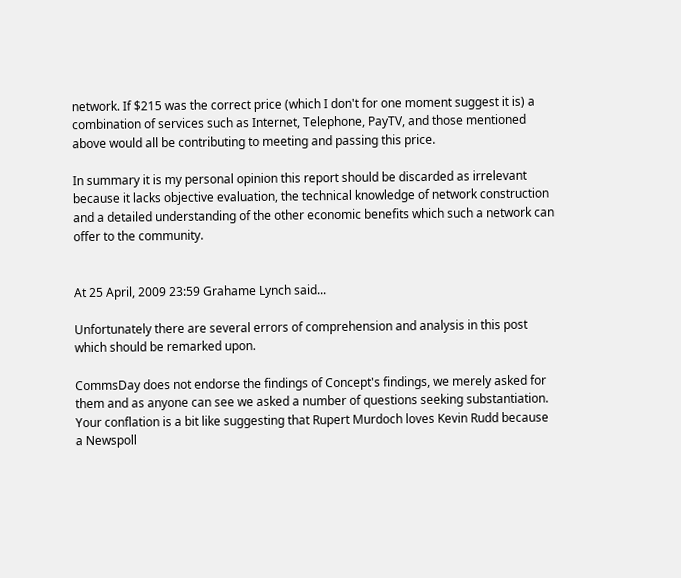network. If $215 was the correct price (which I don't for one moment suggest it is) a combination of services such as Internet, Telephone, PayTV, and those mentioned above would all be contributing to meeting and passing this price.

In summary it is my personal opinion this report should be discarded as irrelevant because it lacks objective evaluation, the technical knowledge of network construction and a detailed understanding of the other economic benefits which such a network can offer to the community.


At 25 April, 2009 23:59 Grahame Lynch said...

Unfortunately there are several errors of comprehension and analysis in this post which should be remarked upon.

CommsDay does not endorse the findings of Concept's findings, we merely asked for them and as anyone can see we asked a number of questions seeking substantiation. Your conflation is a bit like suggesting that Rupert Murdoch loves Kevin Rudd because a Newspoll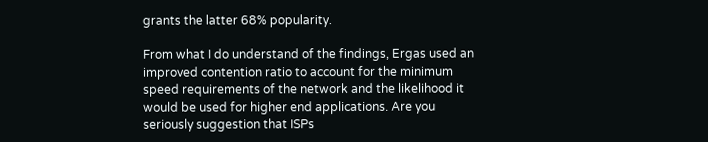grants the latter 68% popularity.

From what I do understand of the findings, Ergas used an improved contention ratio to account for the minimum speed requirements of the network and the likelihood it would be used for higher end applications. Are you seriously suggestion that ISPs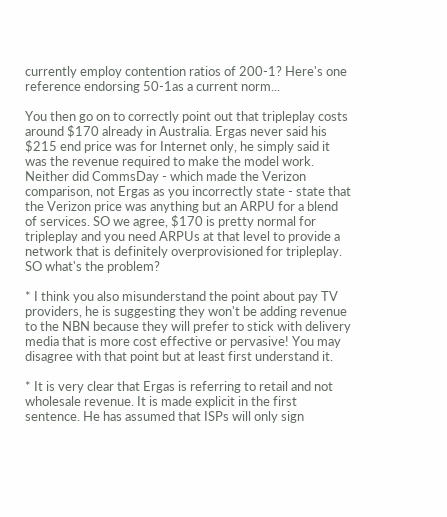currently employ contention ratios of 200-1? Here's one reference endorsing 50-1as a current norm...

You then go on to correctly point out that tripleplay costs around $170 already in Australia. Ergas never said his $215 end price was for Internet only, he simply said it was the revenue required to make the model work. Neither did CommsDay - which made the Verizon comparison, not Ergas as you incorrectly state - state that the Verizon price was anything but an ARPU for a blend of services. SO we agree, $170 is pretty normal for tripleplay and you need ARPUs at that level to provide a network that is definitely overprovisioned for tripleplay. SO what's the problem?

* I think you also misunderstand the point about pay TV providers, he is suggesting they won't be adding revenue to the NBN because they will prefer to stick with delivery media that is more cost effective or pervasive! You may disagree with that point but at least first understand it.

* It is very clear that Ergas is referring to retail and not wholesale revenue. It is made explicit in the first sentence. He has assumed that ISPs will only sign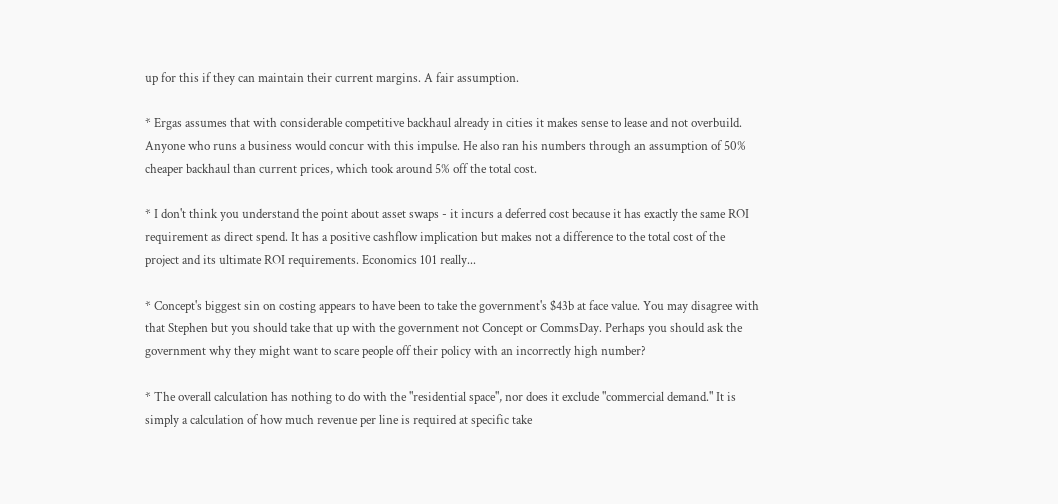up for this if they can maintain their current margins. A fair assumption.

* Ergas assumes that with considerable competitive backhaul already in cities it makes sense to lease and not overbuild. Anyone who runs a business would concur with this impulse. He also ran his numbers through an assumption of 50% cheaper backhaul than current prices, which took around 5% off the total cost.

* I don't think you understand the point about asset swaps - it incurs a deferred cost because it has exactly the same ROI requirement as direct spend. It has a positive cashflow implication but makes not a difference to the total cost of the project and its ultimate ROI requirements. Economics 101 really...

* Concept's biggest sin on costing appears to have been to take the government's $43b at face value. You may disagree with that Stephen but you should take that up with the government not Concept or CommsDay. Perhaps you should ask the government why they might want to scare people off their policy with an incorrectly high number?

* The overall calculation has nothing to do with the "residential space", nor does it exclude "commercial demand." It is simply a calculation of how much revenue per line is required at specific take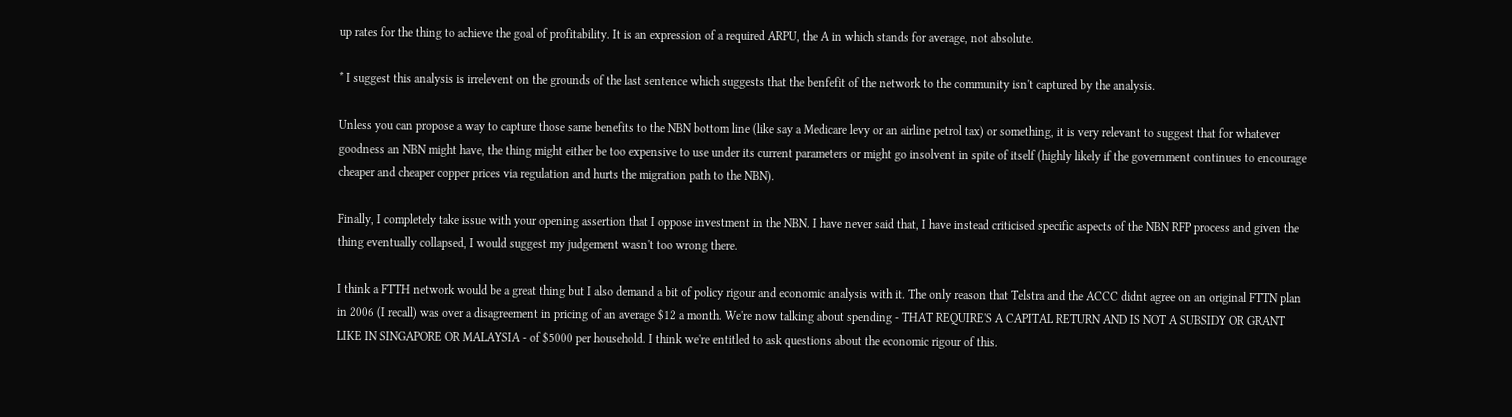up rates for the thing to achieve the goal of profitability. It is an expression of a required ARPU, the A in which stands for average, not absolute.

* I suggest this analysis is irrelevent on the grounds of the last sentence which suggests that the benfefit of the network to the community isn't captured by the analysis.

Unless you can propose a way to capture those same benefits to the NBN bottom line (like say a Medicare levy or an airline petrol tax) or something, it is very relevant to suggest that for whatever goodness an NBN might have, the thing might either be too expensive to use under its current parameters or might go insolvent in spite of itself (highly likely if the government continues to encourage cheaper and cheaper copper prices via regulation and hurts the migration path to the NBN).

Finally, I completely take issue with your opening assertion that I oppose investment in the NBN. I have never said that, I have instead criticised specific aspects of the NBN RFP process and given the thing eventually collapsed, I would suggest my judgement wasn't too wrong there.

I think a FTTH network would be a great thing but I also demand a bit of policy rigour and economic analysis with it. The only reason that Telstra and the ACCC didnt agree on an original FTTN plan in 2006 (I recall) was over a disagreement in pricing of an average $12 a month. We're now talking about spending - THAT REQUIRE'S A CAPITAL RETURN AND IS NOT A SUBSIDY OR GRANT LIKE IN SINGAPORE OR MALAYSIA - of $5000 per household. I think we're entitled to ask questions about the economic rigour of this.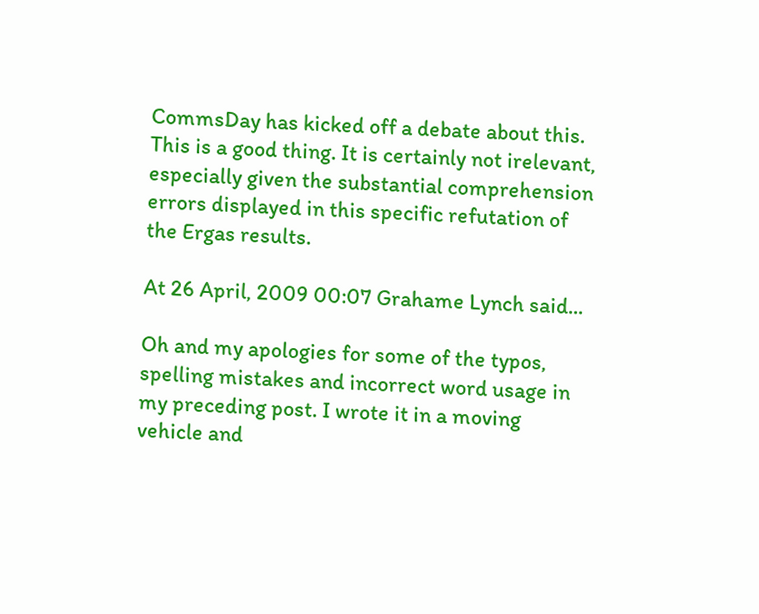CommsDay has kicked off a debate about this. This is a good thing. It is certainly not irelevant, especially given the substantial comprehension errors displayed in this specific refutation of the Ergas results.

At 26 April, 2009 00:07 Grahame Lynch said...

Oh and my apologies for some of the typos, spelling mistakes and incorrect word usage in my preceding post. I wrote it in a moving vehicle and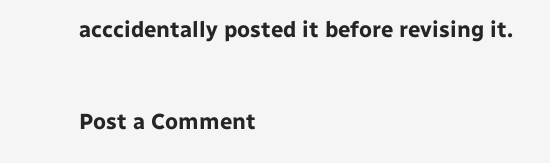acccidentally posted it before revising it.


Post a Comment